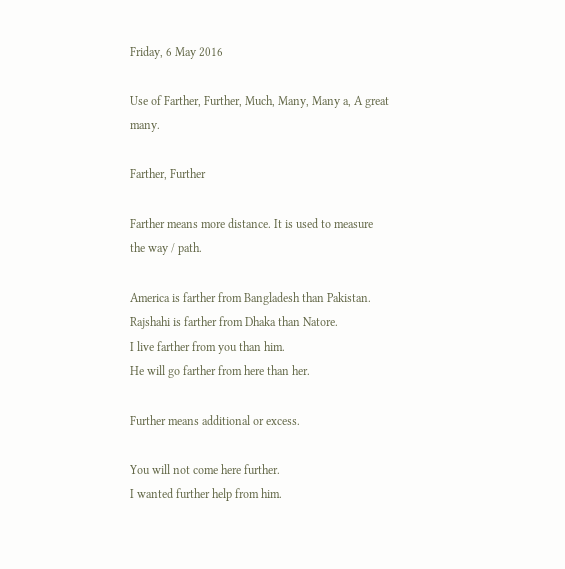Friday, 6 May 2016

Use of Farther, Further, Much, Many, Many a, A great many.

Farther, Further

Farther means more distance. It is used to measure the way / path.

America is farther from Bangladesh than Pakistan.
Rajshahi is farther from Dhaka than Natore.
I live farther from you than him.
He will go farther from here than her.

Further means additional or excess.

You will not come here further.
I wanted further help from him.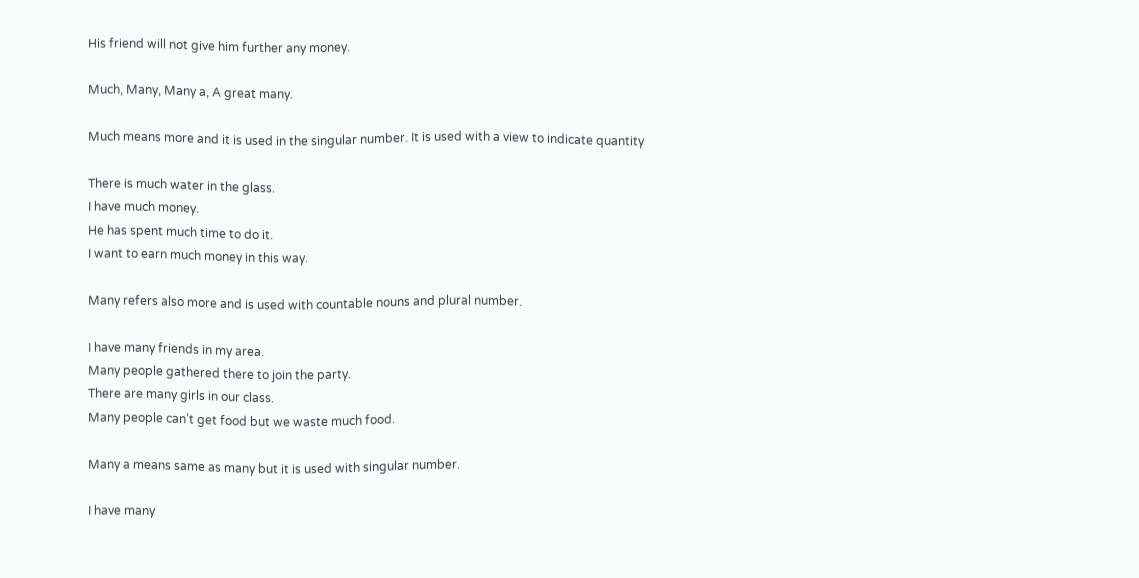His friend will not give him further any money.

Much, Many, Many a, A great many.

Much means more and it is used in the singular number. It is used with a view to indicate quantity

There is much water in the glass.
I have much money.
He has spent much time to do it.
I want to earn much money in this way.

Many refers also more and is used with countable nouns and plural number.

I have many friends in my area.
Many people gathered there to join the party.
There are many girls in our class.
Many people can’t get food but we waste much food.

Many a means same as many but it is used with singular number.

I have many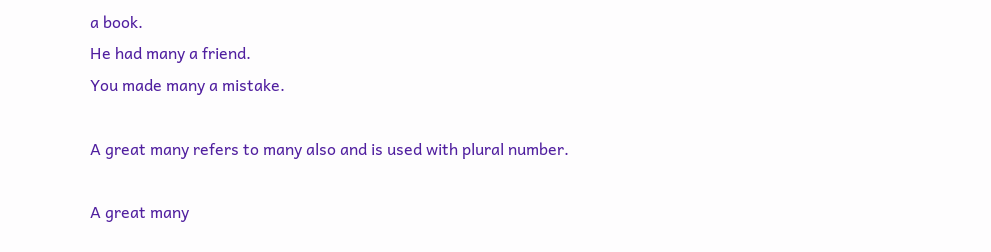a book.
He had many a friend.
You made many a mistake.

A great many refers to many also and is used with plural number.

A great many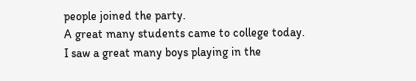people joined the party.
A great many students came to college today.
I saw a great many boys playing in the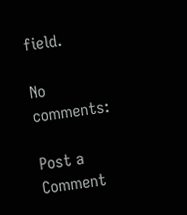field.

No comments:

Post a Comment